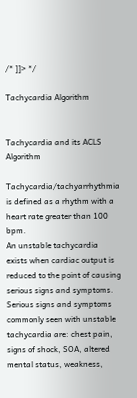/* ]]> */

Tachycardia Algorithm


Tachycardia and its ACLS Algorithm

Tachycardia/tachyarrhythmia is defined as a rhythm with a heart rate greater than 100 bpm.
An unstable tachycardia exists when cardiac output is reduced to the point of causing serious signs and symptoms.
Serious signs and symptoms commonly seen with unstable tachycardia are: chest pain, signs of shock, SOA, altered mental status, weakness,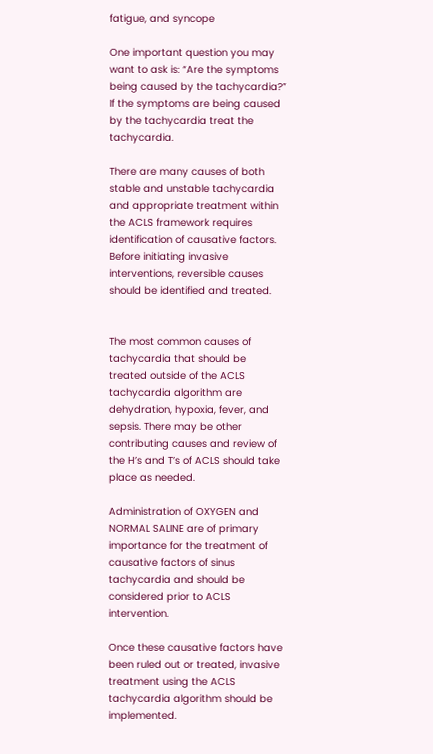fatigue, and syncope

One important question you may want to ask is: “Are the symptoms being caused by the tachycardia?” If the symptoms are being caused by the tachycardia treat the tachycardia.

There are many causes of both stable and unstable tachycardia and appropriate treatment within the ACLS framework requires identification of causative factors. Before initiating invasive interventions, reversible causes should be identified and treated.


The most common causes of tachycardia that should be treated outside of the ACLS tachycardia algorithm are dehydration, hypoxia, fever, and sepsis. There may be other contributing causes and review of the H’s and T’s of ACLS should take place as needed.

Administration of OXYGEN and NORMAL SALINE are of primary importance for the treatment of causative factors of sinus tachycardia and should be considered prior to ACLS intervention.

Once these causative factors have been ruled out or treated, invasive treatment using the ACLS tachycardia algorithm should be implemented.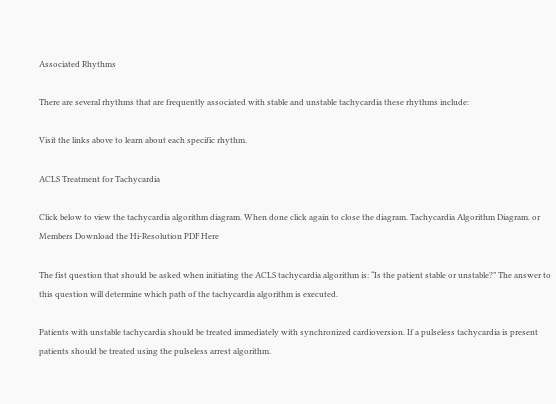Associated Rhythms

There are several rhythms that are frequently associated with stable and unstable tachycardia these rhythms include:

Visit the links above to learn about each specific rhythm.

ACLS Treatment for Tachycardia

Click below to view the tachycardia algorithm diagram. When done click again to close the diagram. Tachycardia Algorithm Diagram. or Members Download the Hi-Resolution PDF Here

The fist question that should be asked when initiating the ACLS tachycardia algorithm is: “Is the patient stable or unstable?” The answer to this question will determine which path of the tachycardia algorithm is executed.

Patients with unstable tachycardia should be treated immediately with synchronized cardioversion. If a pulseless tachycardia is present patients should be treated using the pulseless arrest algorithm.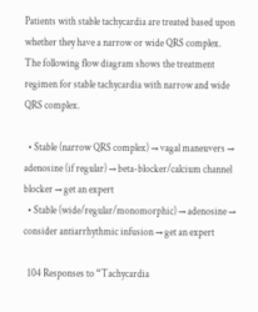Patients with stable tachycardia are treated based upon whether they have a narrow or wide QRS complex. The following flow diagram shows the treatment regimen for stable tachycardia with narrow and wide QRS complex.

  • Stable (narrow QRS complex) → vagal maneuvers → adenosine (if regular) → beta-blocker/calcium channel blocker → get an expert
  • Stable (wide/regular/monomorphic) → adenosine → consider antiarrhythmic infusion → get an expert

  104 Responses to “Tachycardia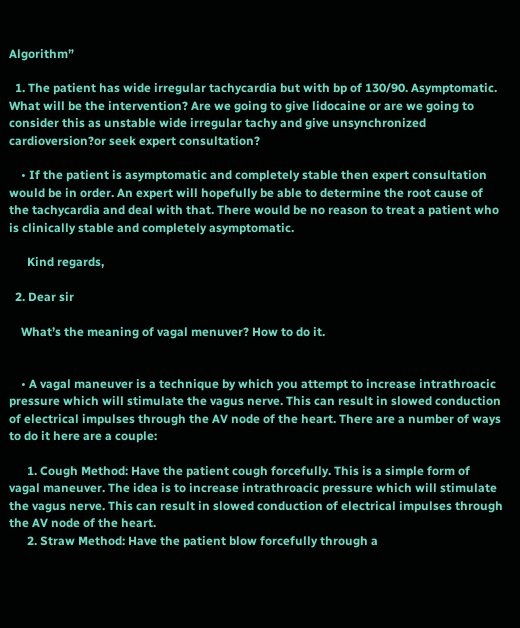Algorithm”

  1. The patient has wide irregular tachycardia but with bp of 130/90. Asymptomatic. What will be the intervention? Are we going to give lidocaine or are we going to consider this as unstable wide irregular tachy and give unsynchronized cardioversion?or seek expert consultation?

    • If the patient is asymptomatic and completely stable then expert consultation would be in order. An expert will hopefully be able to determine the root cause of the tachycardia and deal with that. There would be no reason to treat a patient who is clinically stable and completely asymptomatic.

      Kind regards,

  2. Dear sir

    What’s the meaning of vagal menuver? How to do it.


    • A vagal maneuver is a technique by which you attempt to increase intrathroacic pressure which will stimulate the vagus nerve. This can result in slowed conduction of electrical impulses through the AV node of the heart. There are a number of ways to do it here are a couple:

      1. Cough Method: Have the patient cough forcefully. This is a simple form of vagal maneuver. The idea is to increase intrathroacic pressure which will stimulate the vagus nerve. This can result in slowed conduction of electrical impulses through the AV node of the heart.
      2. Straw Method: Have the patient blow forcefully through a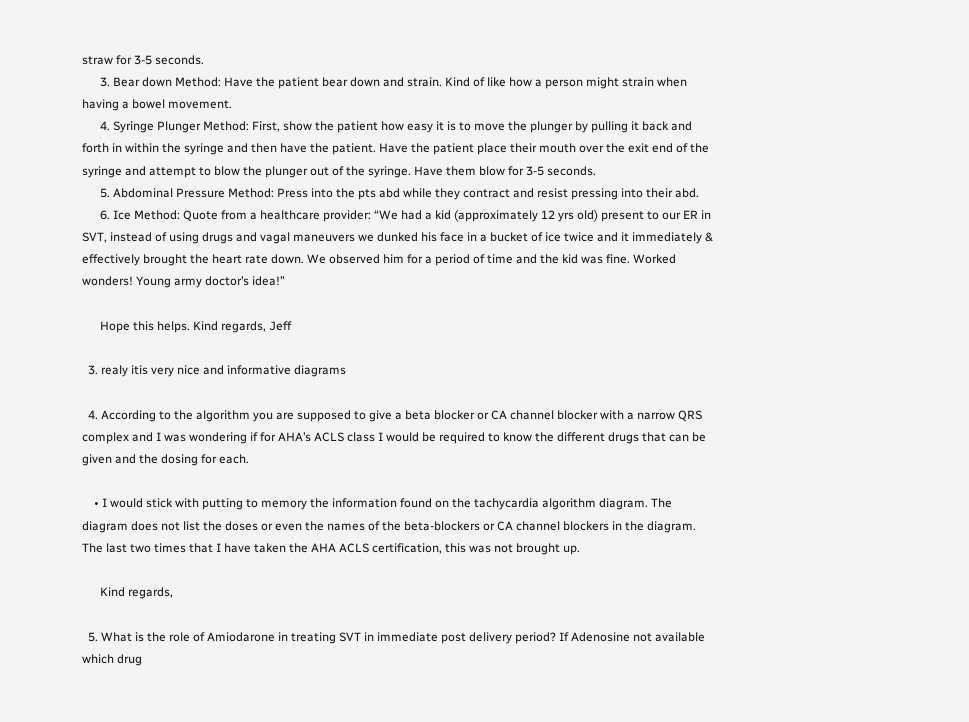straw for 3-5 seconds.
      3. Bear down Method: Have the patient bear down and strain. Kind of like how a person might strain when having a bowel movement.
      4. Syringe Plunger Method: First, show the patient how easy it is to move the plunger by pulling it back and forth in within the syringe and then have the patient. Have the patient place their mouth over the exit end of the syringe and attempt to blow the plunger out of the syringe. Have them blow for 3-5 seconds.
      5. Abdominal Pressure Method: Press into the pts abd while they contract and resist pressing into their abd.
      6. Ice Method: Quote from a healthcare provider: “We had a kid (approximately 12 yrs old) present to our ER in SVT, instead of using drugs and vagal maneuvers we dunked his face in a bucket of ice twice and it immediately & effectively brought the heart rate down. We observed him for a period of time and the kid was fine. Worked wonders! Young army doctor’s idea!”

      Hope this helps. Kind regards, Jeff

  3. realy itis very nice and informative diagrams

  4. According to the algorithm you are supposed to give a beta blocker or CA channel blocker with a narrow QRS complex and I was wondering if for AHA’s ACLS class I would be required to know the different drugs that can be given and the dosing for each.

    • I would stick with putting to memory the information found on the tachycardia algorithm diagram. The diagram does not list the doses or even the names of the beta-blockers or CA channel blockers in the diagram. The last two times that I have taken the AHA ACLS certification, this was not brought up.

      Kind regards,

  5. What is the role of Amiodarone in treating SVT in immediate post delivery period? If Adenosine not available which drug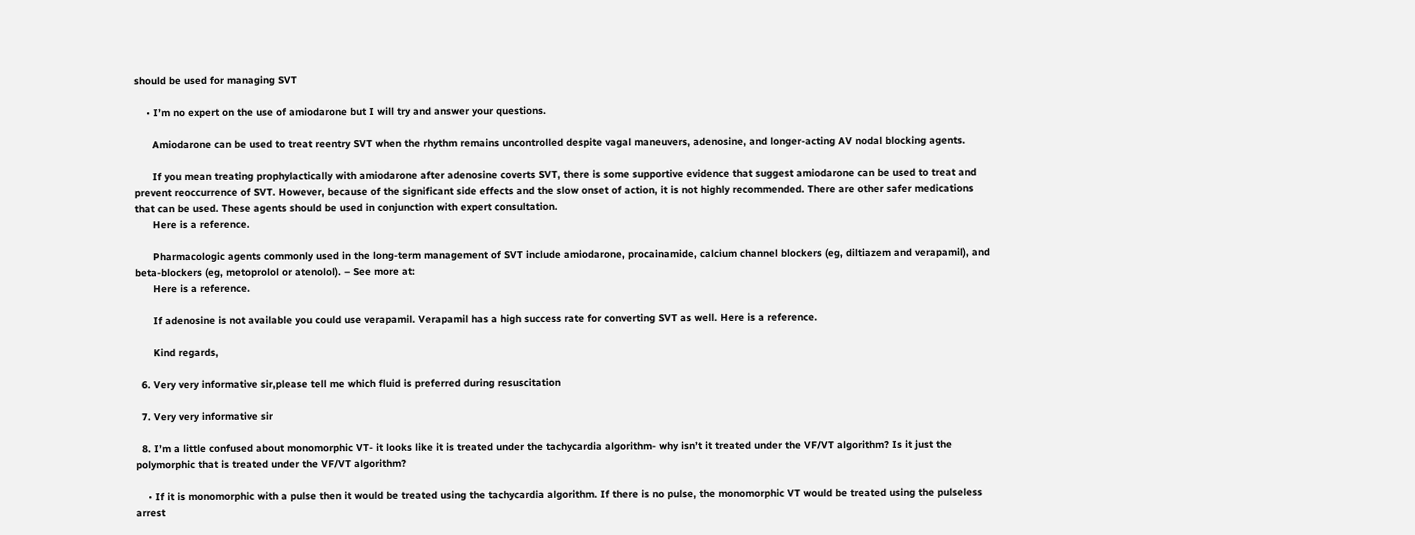should be used for managing SVT

    • I’m no expert on the use of amiodarone but I will try and answer your questions.

      Amiodarone can be used to treat reentry SVT when the rhythm remains uncontrolled despite vagal maneuvers, adenosine, and longer-acting AV nodal blocking agents.

      If you mean treating prophylactically with amiodarone after adenosine coverts SVT, there is some supportive evidence that suggest amiodarone can be used to treat and prevent reoccurrence of SVT. However, because of the significant side effects and the slow onset of action, it is not highly recommended. There are other safer medications that can be used. These agents should be used in conjunction with expert consultation.
      Here is a reference.

      Pharmacologic agents commonly used in the long-term management of SVT include amiodarone, procainamide, calcium channel blockers (eg, diltiazem and verapamil), and beta-blockers (eg, metoprolol or atenolol). – See more at:
      Here is a reference.

      If adenosine is not available you could use verapamil. Verapamil has a high success rate for converting SVT as well. Here is a reference.

      Kind regards,

  6. Very very informative sir,please tell me which fluid is preferred during resuscitation

  7. Very very informative sir

  8. I’m a little confused about monomorphic VT- it looks like it is treated under the tachycardia algorithm- why isn’t it treated under the VF/VT algorithm? Is it just the polymorphic that is treated under the VF/VT algorithm?

    • If it is monomorphic with a pulse then it would be treated using the tachycardia algorithm. If there is no pulse, the monomorphic VT would be treated using the pulseless arrest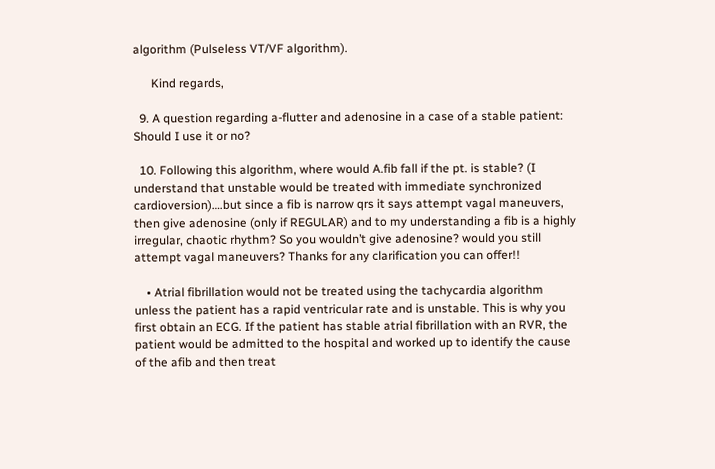algorithm (Pulseless VT/VF algorithm).

      Kind regards,

  9. A question regarding a-flutter and adenosine in a case of a stable patient: Should I use it or no?

  10. Following this algorithm, where would A.fib fall if the pt. is stable? (I understand that unstable would be treated with immediate synchronized cardioversion)….but since a fib is narrow qrs it says attempt vagal maneuvers, then give adenosine (only if REGULAR) and to my understanding a fib is a highly irregular, chaotic rhythm? So you wouldn’t give adenosine? would you still attempt vagal maneuvers? Thanks for any clarification you can offer!!

    • Atrial fibrillation would not be treated using the tachycardia algorithm unless the patient has a rapid ventricular rate and is unstable. This is why you first obtain an ECG. If the patient has stable atrial fibrillation with an RVR, the patient would be admitted to the hospital and worked up to identify the cause of the afib and then treat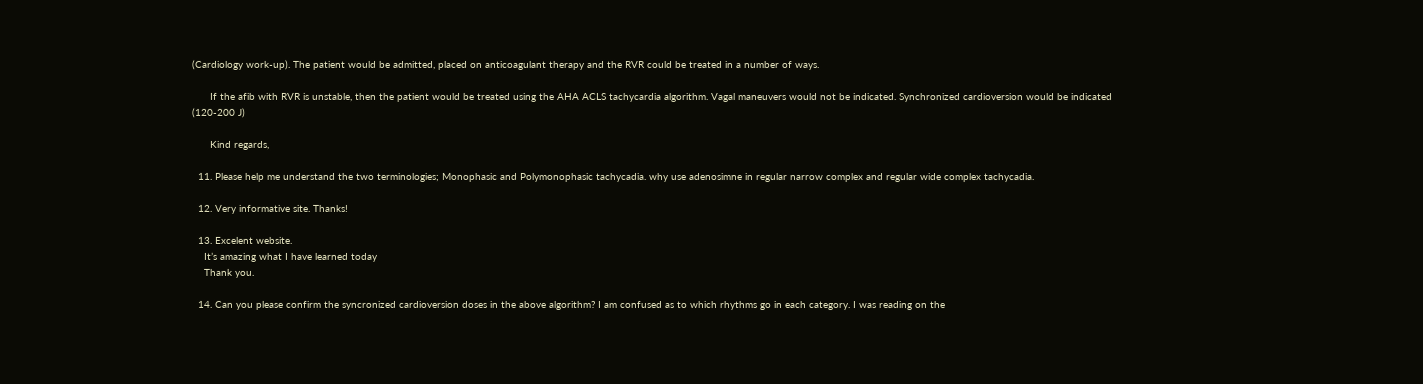(Cardiology work-up). The patient would be admitted, placed on anticoagulant therapy and the RVR could be treated in a number of ways.

      If the afib with RVR is unstable, then the patient would be treated using the AHA ACLS tachycardia algorithm. Vagal maneuvers would not be indicated. Synchronized cardioversion would be indicated (120-200 J)

      Kind regards,

  11. Please help me understand the two terminologies; Monophasic and Polymonophasic tachycadia. why use adenosimne in regular narrow complex and regular wide complex tachycadia.

  12. Very informative site. Thanks!

  13. Excelent website.
    It’s amazing what I have learned today
    Thank you.

  14. Can you please confirm the syncronized cardioversion doses in the above algorithm? I am confused as to which rhythms go in each category. I was reading on the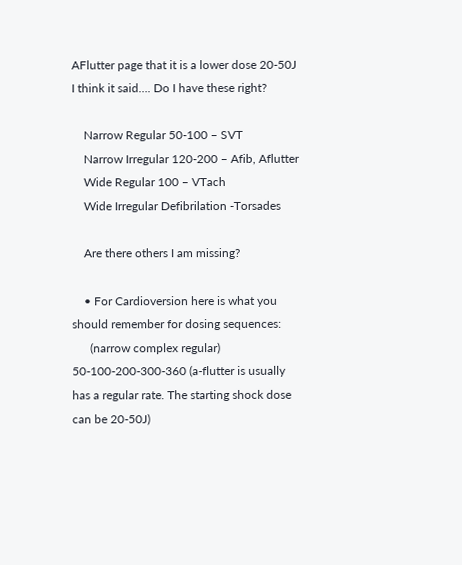AFlutter page that it is a lower dose 20-50J I think it said…. Do I have these right?

    Narrow Regular 50-100 – SVT
    Narrow Irregular 120-200 – Afib, Aflutter
    Wide Regular 100 – VTach
    Wide Irregular Defibrilation -Torsades

    Are there others I am missing?

    • For Cardioversion here is what you should remember for dosing sequences:
      (narrow complex regular) 50-100-200-300-360 (a-flutter is usually has a regular rate. The starting shock dose can be 20-50J)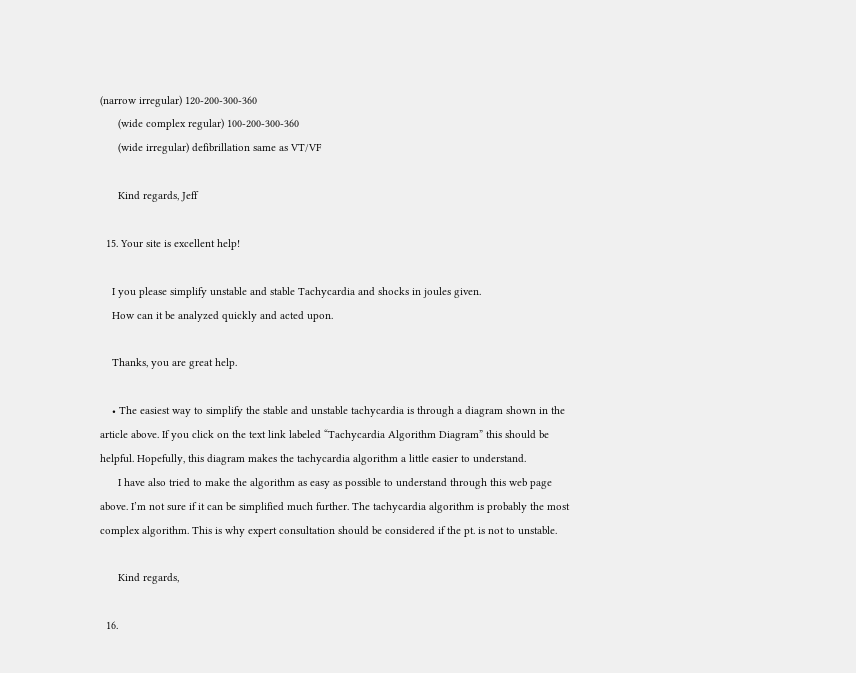(narrow irregular) 120-200-300-360
      (wide complex regular) 100-200-300-360
      (wide irregular) defibrillation same as VT/VF

      Kind regards, Jeff

  15. Your site is excellent help!

    I you please simplify unstable and stable Tachycardia and shocks in joules given.
    How can it be analyzed quickly and acted upon.

    Thanks, you are great help.

    • The easiest way to simplify the stable and unstable tachycardia is through a diagram shown in the article above. If you click on the text link labeled “Tachycardia Algorithm Diagram” this should be helpful. Hopefully, this diagram makes the tachycardia algorithm a little easier to understand.
      I have also tried to make the algorithm as easy as possible to understand through this web page above. I’m not sure if it can be simplified much further. The tachycardia algorithm is probably the most complex algorithm. This is why expert consultation should be considered if the pt. is not to unstable.

      Kind regards,

  16.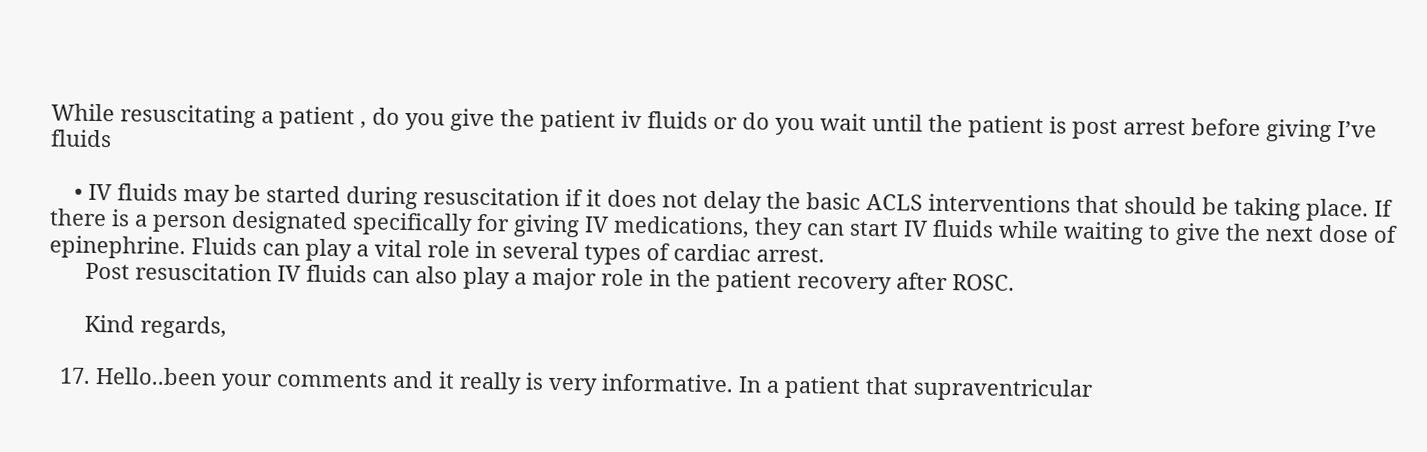While resuscitating a patient , do you give the patient iv fluids or do you wait until the patient is post arrest before giving I’ve fluids

    • IV fluids may be started during resuscitation if it does not delay the basic ACLS interventions that should be taking place. If there is a person designated specifically for giving IV medications, they can start IV fluids while waiting to give the next dose of epinephrine. Fluids can play a vital role in several types of cardiac arrest.
      Post resuscitation IV fluids can also play a major role in the patient recovery after ROSC.

      Kind regards,

  17. Hello..been your comments and it really is very informative. In a patient that supraventricular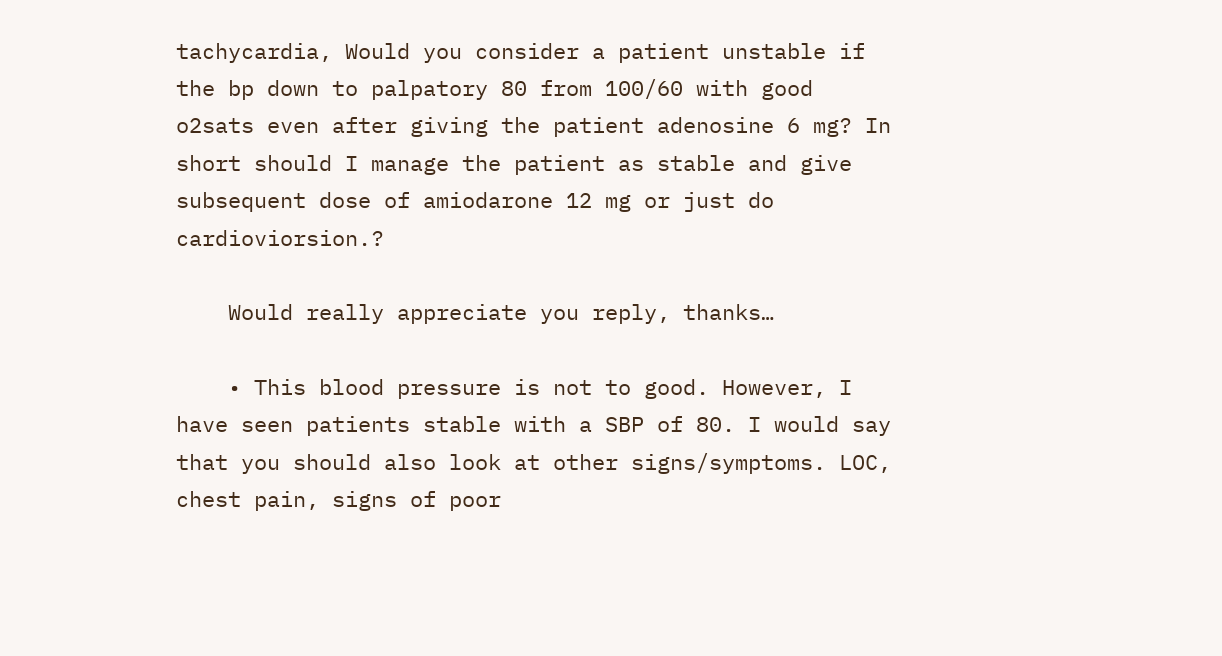tachycardia, Would you consider a patient unstable if the bp down to palpatory 80 from 100/60 with good o2sats even after giving the patient adenosine 6 mg? In short should I manage the patient as stable and give subsequent dose of amiodarone 12 mg or just do cardioviorsion.?

    Would really appreciate you reply, thanks…

    • This blood pressure is not to good. However, I have seen patients stable with a SBP of 80. I would say that you should also look at other signs/symptoms. LOC, chest pain, signs of poor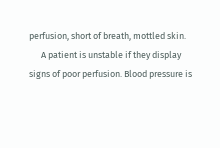perfusion, short of breath, mottled skin.
      A patient is unstable if they display signs of poor perfusion. Blood pressure is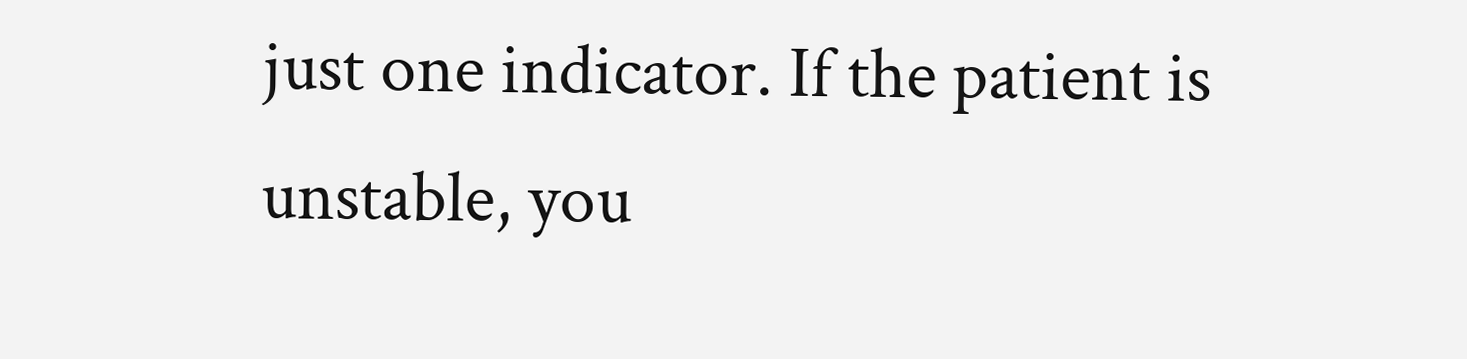just one indicator. If the patient is unstable, you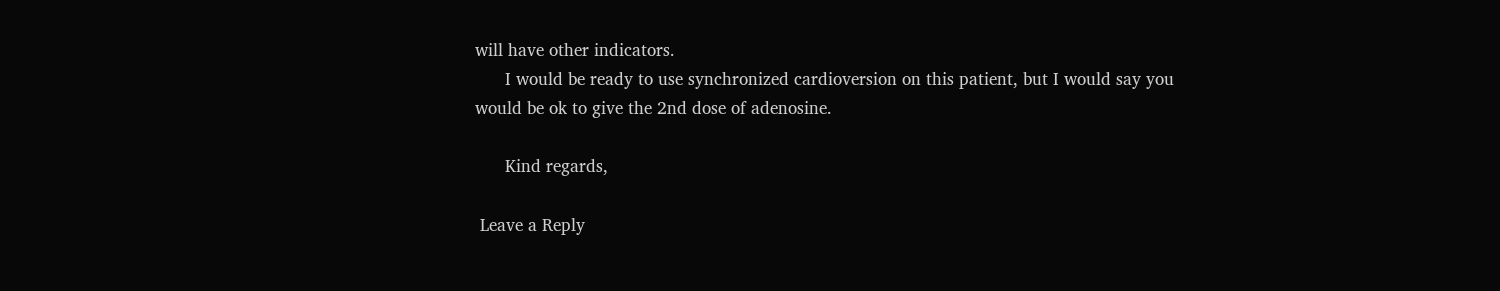will have other indicators.
      I would be ready to use synchronized cardioversion on this patient, but I would say you would be ok to give the 2nd dose of adenosine.

      Kind regards,

 Leave a Reply